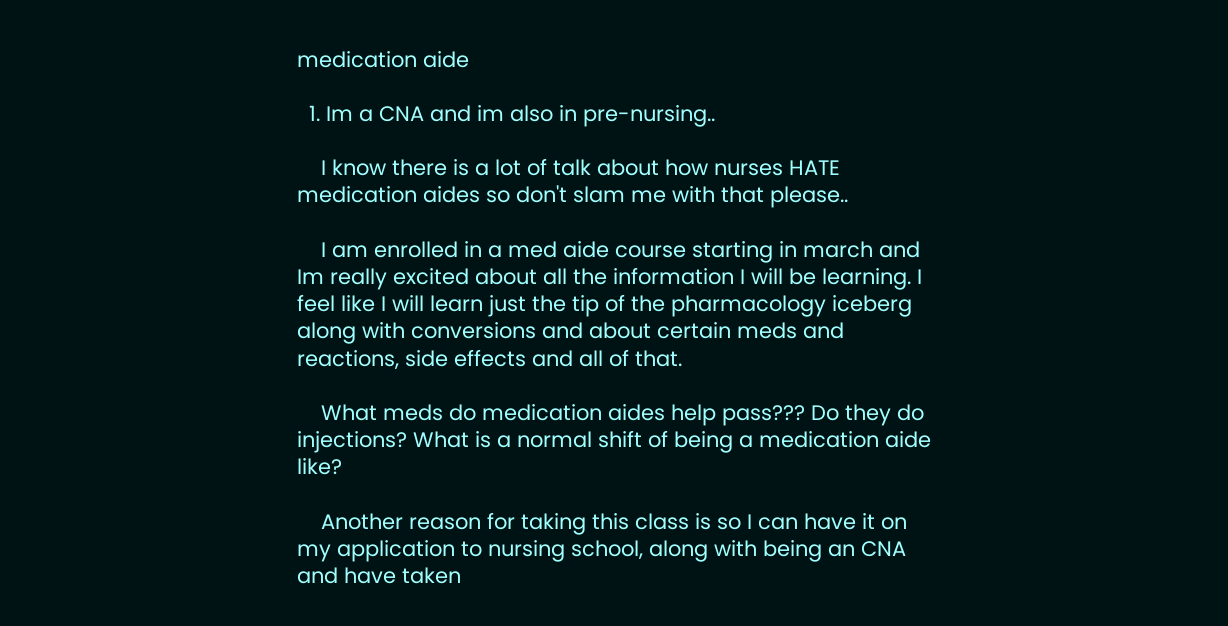medication aide

  1. Im a CNA and im also in pre-nursing..

    I know there is a lot of talk about how nurses HATE medication aides so don't slam me with that please..

    I am enrolled in a med aide course starting in march and Im really excited about all the information I will be learning. I feel like I will learn just the tip of the pharmacology iceberg along with conversions and about certain meds and reactions, side effects and all of that.

    What meds do medication aides help pass??? Do they do injections? What is a normal shift of being a medication aide like?

    Another reason for taking this class is so I can have it on my application to nursing school, along with being an CNA and have taken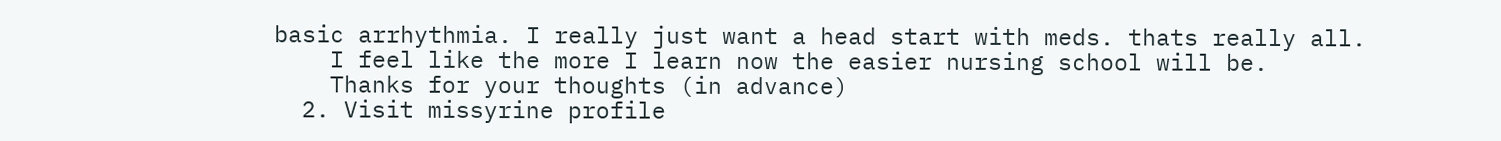basic arrhythmia. I really just want a head start with meds. thats really all.
    I feel like the more I learn now the easier nursing school will be.
    Thanks for your thoughts (in advance)
  2. Visit missyrine profile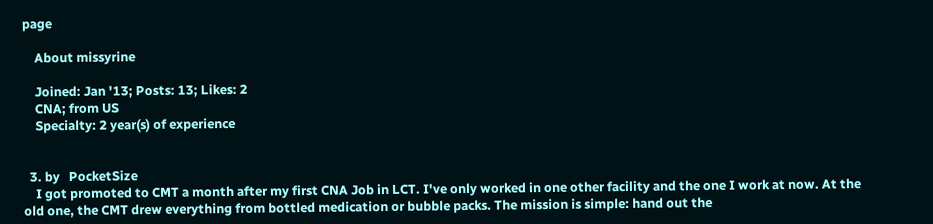page

    About missyrine

    Joined: Jan '13; Posts: 13; Likes: 2
    CNA; from US
    Specialty: 2 year(s) of experience


  3. by   PocketSize
    I got promoted to CMT a month after my first CNA Job in LCT. I've only worked in one other facility and the one I work at now. At the old one, the CMT drew everything from bottled medication or bubble packs. The mission is simple: hand out the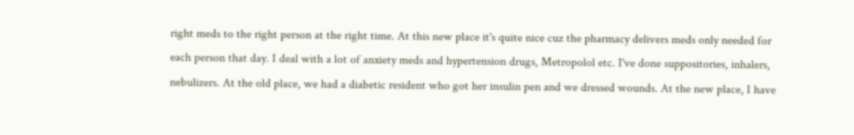right meds to the right person at the right time. At this new place it's quite nice cuz the pharmacy delivers meds only needed for each person that day. I deal with a lot of anxiety meds and hypertension drugs, Metropolol etc. I've done suppositories, inhalers, nebulizers. At the old place, we had a diabetic resident who got her insulin pen and we dressed wounds. At the new place, I have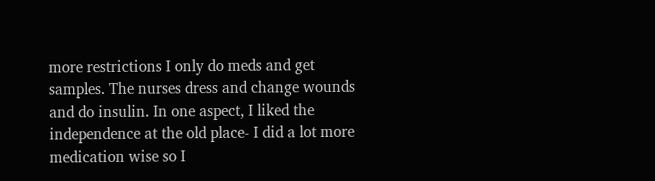more restrictions I only do meds and get samples. The nurses dress and change wounds and do insulin. In one aspect, I liked the independence at the old place- I did a lot more medication wise so I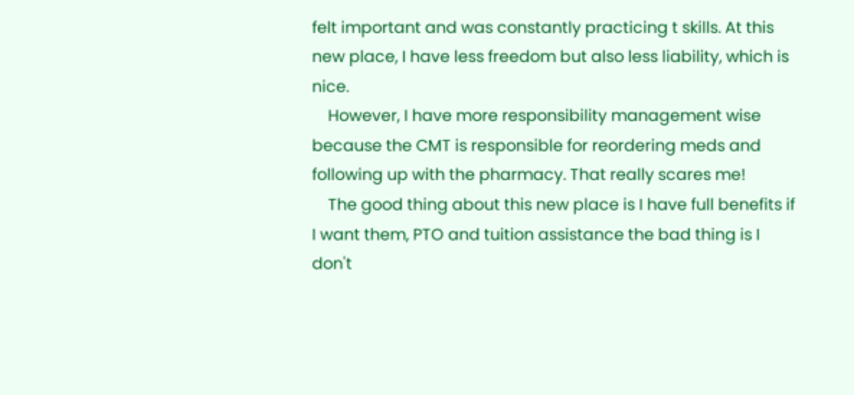felt important and was constantly practicing t skills. At this new place, I have less freedom but also less liability, which is nice.
    However, I have more responsibility management wise because the CMT is responsible for reordering meds and following up with the pharmacy. That really scares me!
    The good thing about this new place is I have full benefits if I want them, PTO and tuition assistance the bad thing is I don't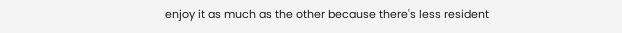enjoy it as much as the other because there's less resident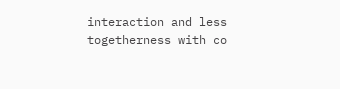interaction and less togetherness with co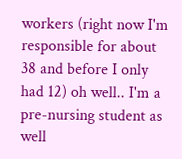workers (right now I'm responsible for about 38 and before I only had 12) oh well.. I'm a pre-nursing student as well